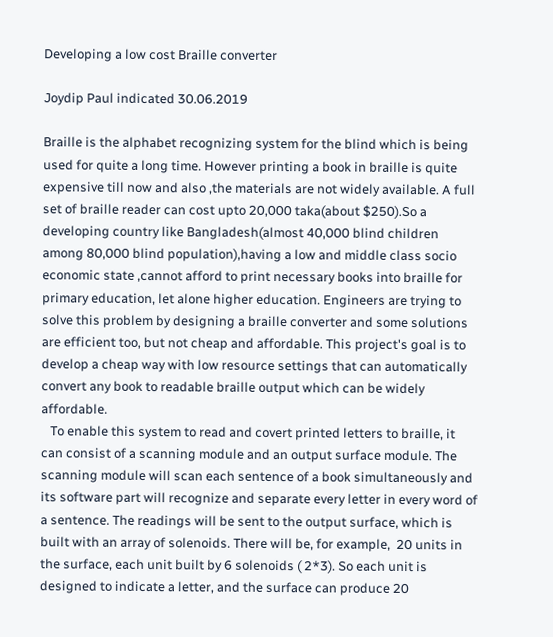Developing a low cost Braille converter

Joydip Paul indicated 30.06.2019

Braille is the alphabet recognizing system for the blind which is being used for quite a long time. However printing a book in braille is quite expensive till now and also ,the materials are not widely available. A full set of braille reader can cost upto 20,000 taka(about $250).So a developing country like Bangladesh(almost 40,000 blind children among 80,000 blind population),having a low and middle class socio economic state ,cannot afford to print necessary books into braille for primary education, let alone higher education. Engineers are trying to solve this problem by designing a braille converter and some solutions are efficient too, but not cheap and affordable. This project's goal is to develop a cheap way with low resource settings that can automatically convert any book to readable braille output which can be widely affordable.
   To enable this system to read and covert printed letters to braille, it can consist of a scanning module and an output surface module. The scanning module will scan each sentence of a book simultaneously and its software part will recognize and separate every letter in every word of a sentence. The readings will be sent to the output surface, which is built with an array of solenoids. There will be, for example,  20 units in the surface, each unit built by 6 solenoids ( 2*3). So each unit is designed to indicate a letter, and the surface can produce 20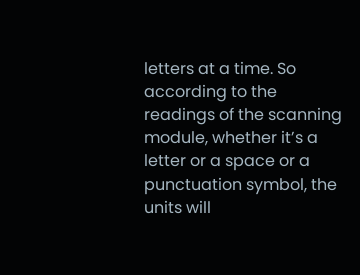letters at a time. So according to the readings of the scanning module, whether it’s a letter or a space or a punctuation symbol, the units will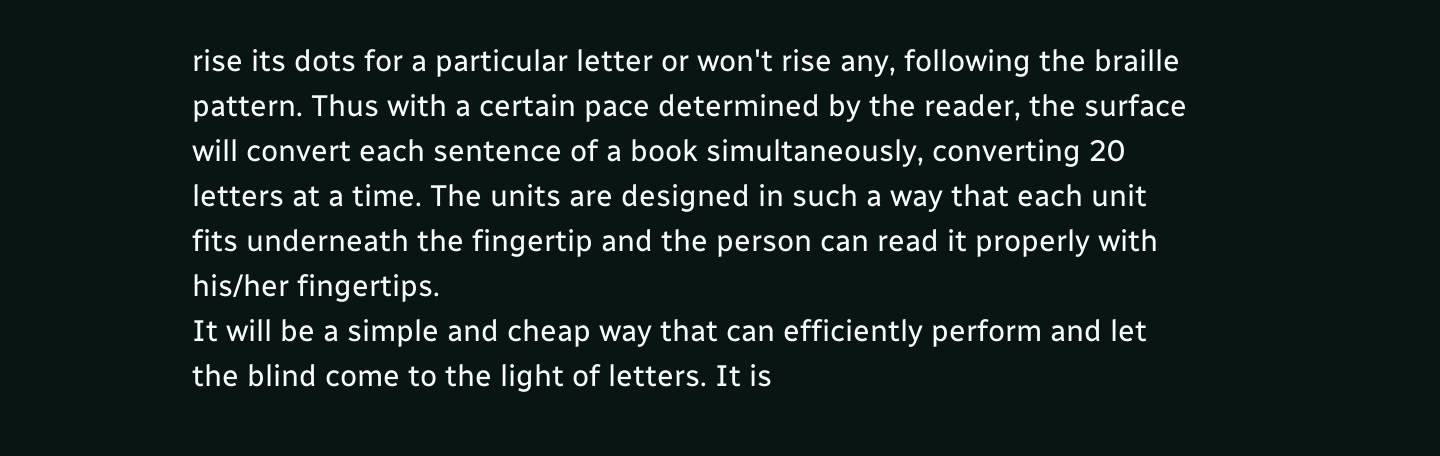rise its dots for a particular letter or won't rise any, following the braille pattern. Thus with a certain pace determined by the reader, the surface will convert each sentence of a book simultaneously, converting 20 letters at a time. The units are designed in such a way that each unit fits underneath the fingertip and the person can read it properly with his/her fingertips.
It will be a simple and cheap way that can efficiently perform and let the blind come to the light of letters. It is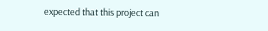expected that this project can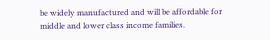be widely manufactured and will be affordable for middle and lower class income families.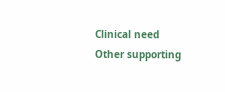Clinical need
Other supporting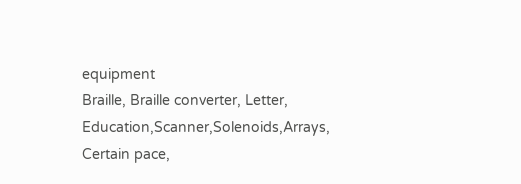equipment
Braille, Braille converter, Letter, Education,Scanner,Solenoids,Arrays, Certain pace,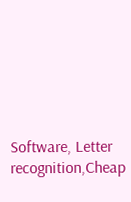Software, Letter recognition,Cheap